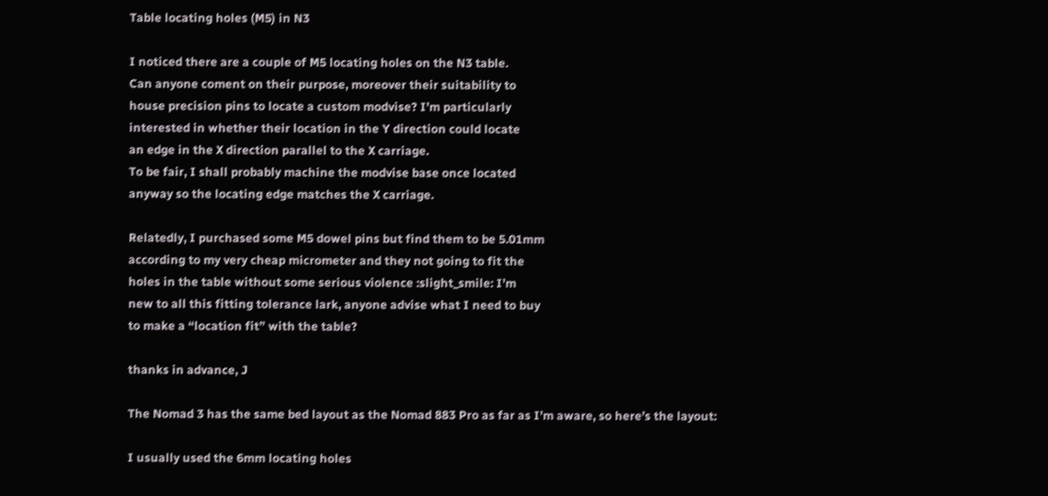Table locating holes (M5) in N3

I noticed there are a couple of M5 locating holes on the N3 table.
Can anyone coment on their purpose, moreover their suitability to
house precision pins to locate a custom modvise? I’m particularly
interested in whether their location in the Y direction could locate
an edge in the X direction parallel to the X carriage.
To be fair, I shall probably machine the modvise base once located
anyway so the locating edge matches the X carriage.

Relatedly, I purchased some M5 dowel pins but find them to be 5.01mm
according to my very cheap micrometer and they not going to fit the
holes in the table without some serious violence :slight_smile: I’m
new to all this fitting tolerance lark, anyone advise what I need to buy
to make a “location fit” with the table?

thanks in advance, J

The Nomad 3 has the same bed layout as the Nomad 883 Pro as far as I’m aware, so here’s the layout:

I usually used the 6mm locating holes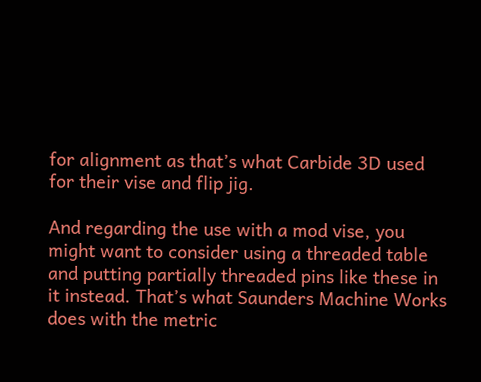for alignment as that’s what Carbide 3D used for their vise and flip jig.

And regarding the use with a mod vise, you might want to consider using a threaded table and putting partially threaded pins like these in it instead. That’s what Saunders Machine Works does with the metric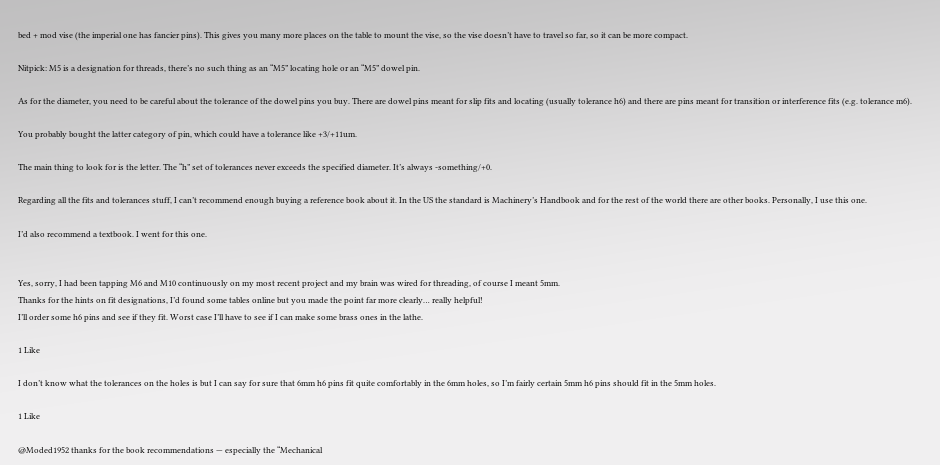bed + mod vise (the imperial one has fancier pins). This gives you many more places on the table to mount the vise, so the vise doesn’t have to travel so far, so it can be more compact.

Nitpick: M5 is a designation for threads, there’s no such thing as an “M5” locating hole or an “M5” dowel pin.

As for the diameter, you need to be careful about the tolerance of the dowel pins you buy. There are dowel pins meant for slip fits and locating (usually tolerance h6) and there are pins meant for transition or interference fits (e.g. tolerance m6).

You probably bought the latter category of pin, which could have a tolerance like +3/+11um.

The main thing to look for is the letter. The “h” set of tolerances never exceeds the specified diameter. It’s always -something/+0.

Regarding all the fits and tolerances stuff, I can’t recommend enough buying a reference book about it. In the US the standard is Machinery’s Handbook and for the rest of the world there are other books. Personally, I use this one.

I’d also recommend a textbook. I went for this one.


Yes, sorry, I had been tapping M6 and M10 continuously on my most recent project and my brain was wired for threading, of course I meant 5mm.
Thanks for the hints on fit designations, I’d found some tables online but you made the point far more clearly… really helpful!
I’ll order some h6 pins and see if they fit. Worst case I’ll have to see if I can make some brass ones in the lathe.

1 Like

I don’t know what the tolerances on the holes is but I can say for sure that 6mm h6 pins fit quite comfortably in the 6mm holes, so I’m fairly certain 5mm h6 pins should fit in the 5mm holes.

1 Like

@Moded1952 thanks for the book recommendations — especially the “Mechanical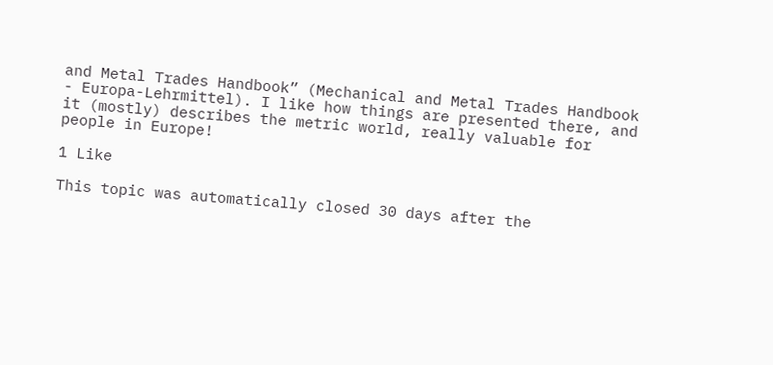and Metal Trades Handbook” (Mechanical and Metal Trades Handbook - Europa-Lehrmittel). I like how things are presented there, and it (mostly) describes the metric world, really valuable for people in Europe!

1 Like

This topic was automatically closed 30 days after the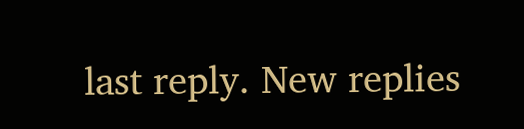last reply. New replies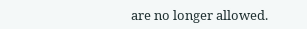are no longer allowed.